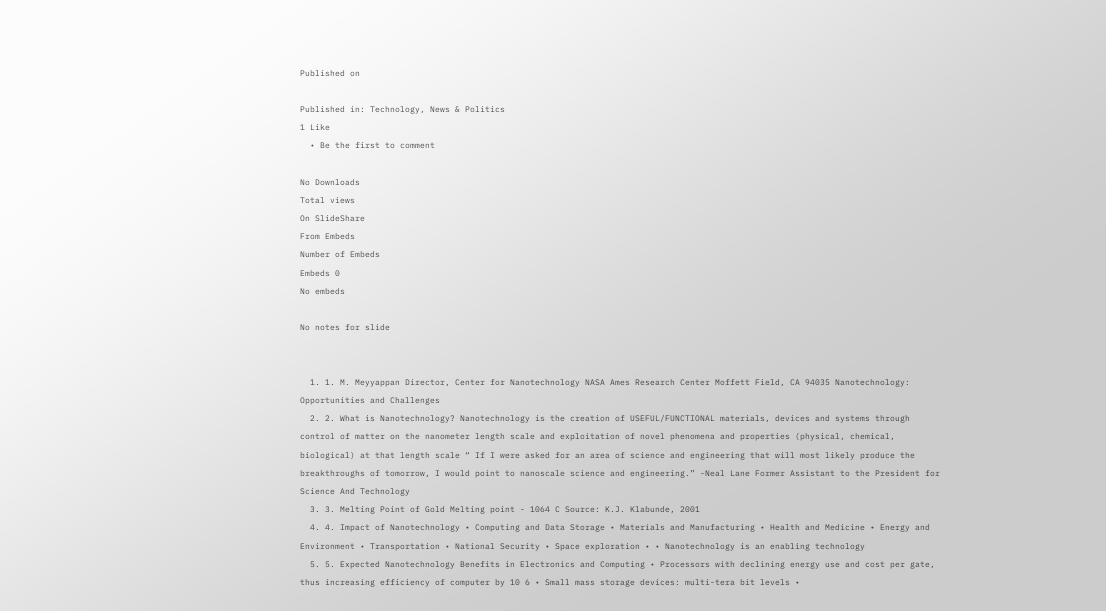Published on

Published in: Technology, News & Politics
1 Like
  • Be the first to comment

No Downloads
Total views
On SlideShare
From Embeds
Number of Embeds
Embeds 0
No embeds

No notes for slide


  1. 1. M. Meyyappan Director, Center for Nanotechnology NASA Ames Research Center Moffett Field, CA 94035 Nanotechnology: Opportunities and Challenges
  2. 2. What is Nanotechnology? Nanotechnology is the creation of USEFUL/FUNCTIONAL materials, devices and systems through control of matter on the nanometer length scale and exploitation of novel phenomena and properties (physical, chemical, biological) at that length scale “ If I were asked for an area of science and engineering that will most likely produce the breakthroughs of tomorrow, I would point to nanoscale science and engineering.” -Neal Lane Former Assistant to the President for Science And Technology
  3. 3. Melting Point of Gold Melting point - 1064 C Source: K.J. Klabunde, 2001
  4. 4. Impact of Nanotechnology • Computing and Data Storage • Materials and Manufacturing • Health and Medicine • Energy and Environment • Transportation • National Security • Space exploration • • Nanotechnology is an enabling technology
  5. 5. Expected Nanotechnology Benefits in Electronics and Computing • Processors with declining energy use and cost per gate, thus increasing efficiency of computer by 10 6 • Small mass storage devices: multi-tera bit levels •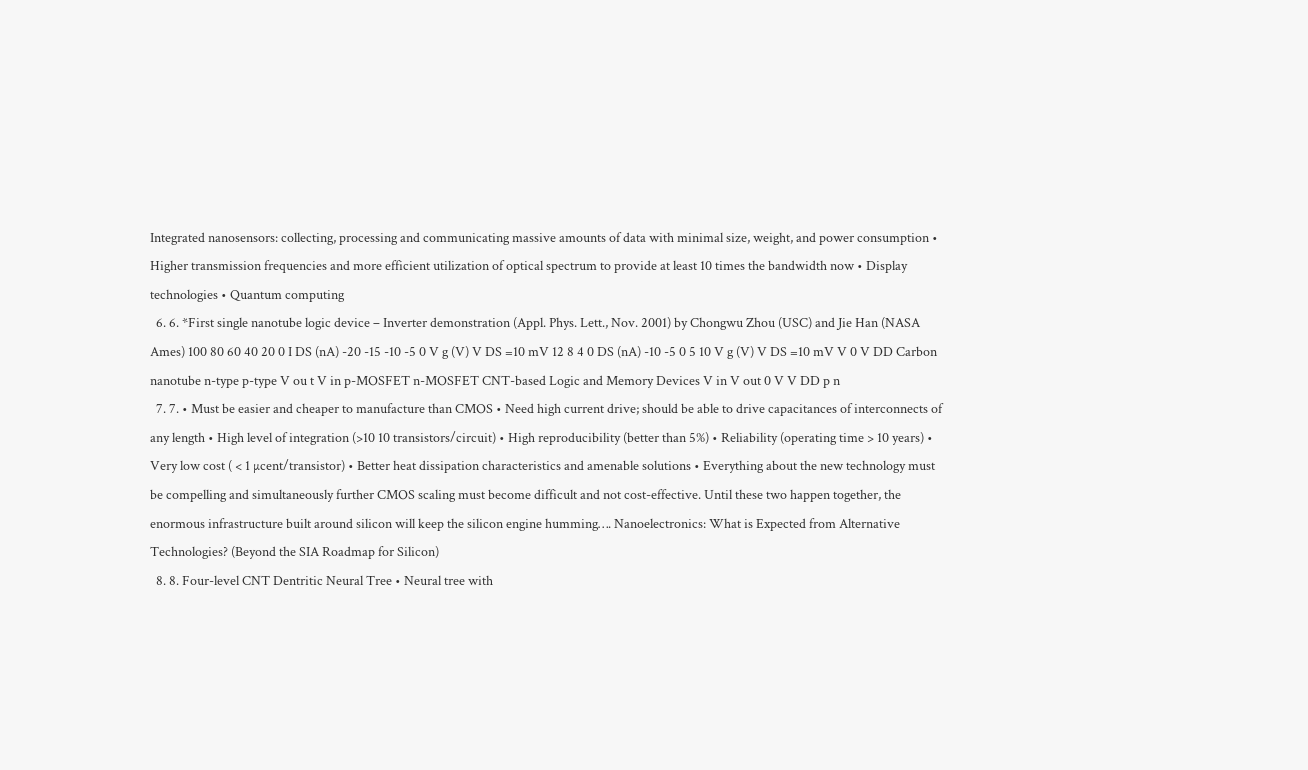Integrated nanosensors: collecting, processing and communicating massive amounts of data with minimal size, weight, and power consumption • Higher transmission frequencies and more efficient utilization of optical spectrum to provide at least 10 times the bandwidth now • Display technologies • Quantum computing
  6. 6. *First single nanotube logic device – Inverter demonstration (Appl. Phys. Lett., Nov. 2001) by Chongwu Zhou (USC) and Jie Han (NASA Ames) 100 80 60 40 20 0 I DS (nA) -20 -15 -10 -5 0 V g (V) V DS =10 mV 12 8 4 0 DS (nA) -10 -5 0 5 10 V g (V) V DS =10 mV V 0 V DD Carbon nanotube n-type p-type V ou t V in p-MOSFET n-MOSFET CNT-based Logic and Memory Devices V in V out 0 V V DD p n
  7. 7. • Must be easier and cheaper to manufacture than CMOS • Need high current drive; should be able to drive capacitances of interconnects of any length • High level of integration (>10 10 transistors/circuit) • High reproducibility (better than 5%) • Reliability (operating time > 10 years) • Very low cost ( < 1 µcent/transistor) • Better heat dissipation characteristics and amenable solutions • Everything about the new technology must be compelling and simultaneously further CMOS scaling must become difficult and not cost-effective. Until these two happen together, the enormous infrastructure built around silicon will keep the silicon engine humming…. Nanoelectronics: What is Expected from Alternative Technologies? (Beyond the SIA Roadmap for Silicon)
  8. 8. Four-level CNT Dentritic Neural Tree • Neural tree with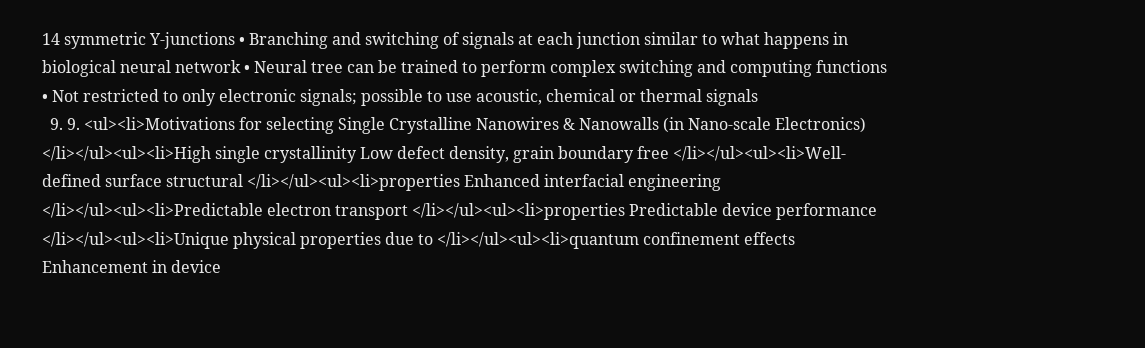14 symmetric Y-junctions • Branching and switching of signals at each junction similar to what happens in biological neural network • Neural tree can be trained to perform complex switching and computing functions • Not restricted to only electronic signals; possible to use acoustic, chemical or thermal signals
  9. 9. <ul><li>Motivations for selecting Single Crystalline Nanowires & Nanowalls (in Nano-scale Electronics) </li></ul><ul><li>High single crystallinity Low defect density, grain boundary free </li></ul><ul><li>Well-defined surface structural </li></ul><ul><li>properties Enhanced interfacial engineering </li></ul><ul><li>Predictable electron transport </li></ul><ul><li>properties Predictable device performance </li></ul><ul><li>Unique physical properties due to </li></ul><ul><li>quantum confinement effects Enhancement in device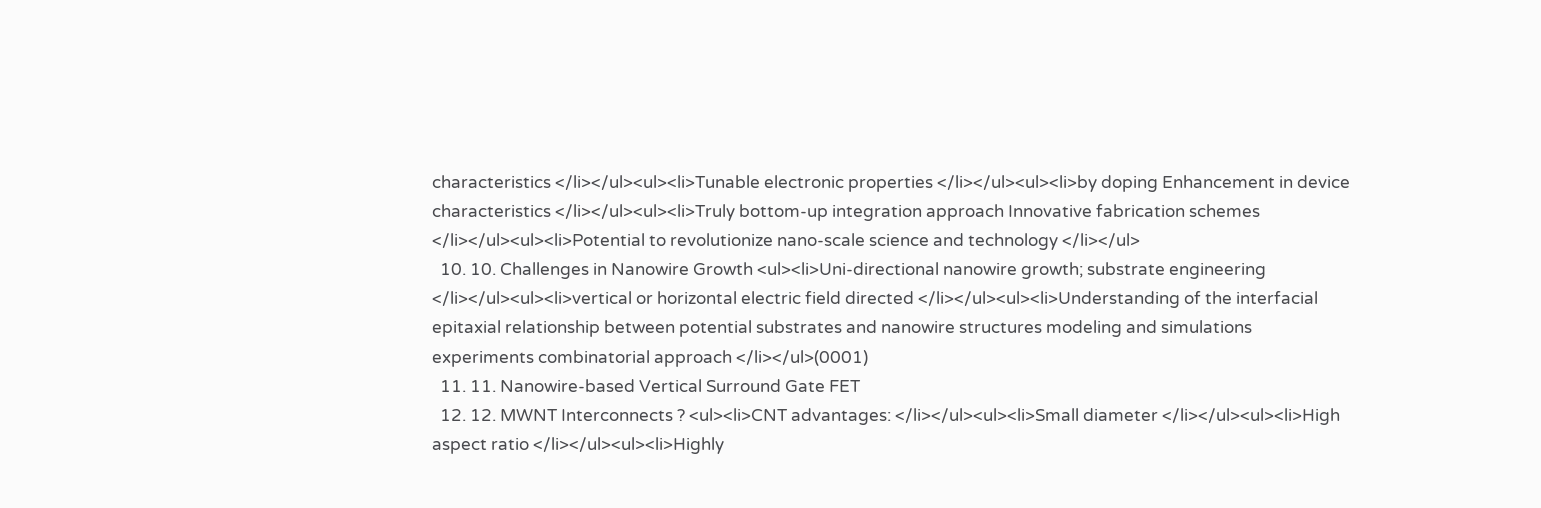characteristics </li></ul><ul><li>Tunable electronic properties </li></ul><ul><li>by doping Enhancement in device characteristics </li></ul><ul><li>Truly bottom-up integration approach Innovative fabrication schemes </li></ul><ul><li>Potential to revolutionize nano-scale science and technology </li></ul>
  10. 10. Challenges in Nanowire Growth <ul><li>Uni-directional nanowire growth; substrate engineering </li></ul><ul><li>vertical or horizontal electric field directed </li></ul><ul><li>Understanding of the interfacial epitaxial relationship between potential substrates and nanowire structures modeling and simulations experiments combinatorial approach </li></ul>(0001)
  11. 11. Nanowire-based Vertical Surround Gate FET
  12. 12. MWNT Interconnects ? <ul><li>CNT advantages: </li></ul><ul><li>Small diameter </li></ul><ul><li>High aspect ratio </li></ul><ul><li>Highly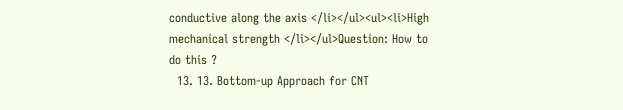conductive along the axis </li></ul><ul><li>High mechanical strength </li></ul>Question: How to do this ?
  13. 13. Bottom-up Approach for CNT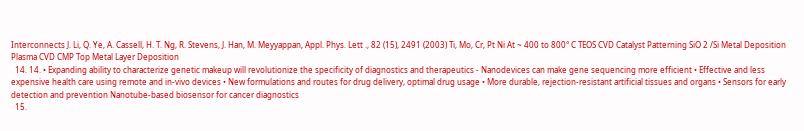Interconnects J. Li, Q. Ye, A. Cassell, H. T. Ng, R. Stevens, J. Han, M. Meyyappan, Appl. Phys. Lett ., 82 (15), 2491 (2003) Ti, Mo, Cr, Pt Ni At ~ 400 to 800° C TEOS CVD Catalyst Patterning SiO 2 /Si Metal Deposition Plasma CVD CMP Top Metal Layer Deposition
  14. 14. • Expanding ability to characterize genetic makeup will revolutionize the specificity of diagnostics and therapeutics - Nanodevices can make gene sequencing more efficient • Effective and less expensive health care using remote and in-vivo devices • New formulations and routes for drug delivery, optimal drug usage • More durable, rejection-resistant artificial tissues and organs • Sensors for early detection and prevention Nanotube-based biosensor for cancer diagnostics
  15.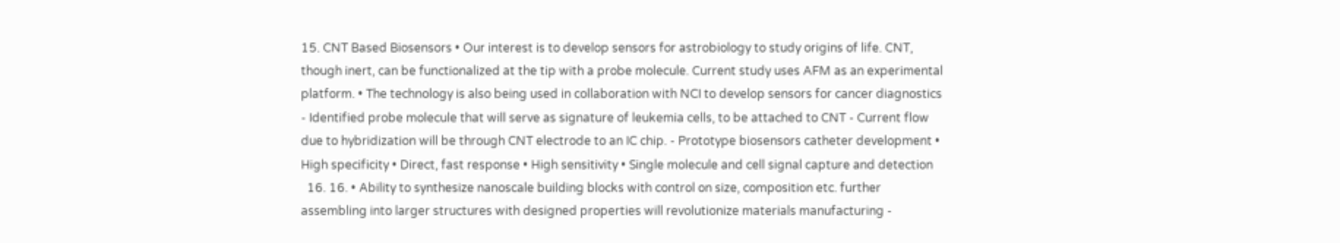15. CNT Based Biosensors • Our interest is to develop sensors for astrobiology to study origins of life. CNT, though inert, can be functionalized at the tip with a probe molecule. Current study uses AFM as an experimental platform. • The technology is also being used in collaboration with NCI to develop sensors for cancer diagnostics - Identified probe molecule that will serve as signature of leukemia cells, to be attached to CNT - Current flow due to hybridization will be through CNT electrode to an IC chip. - Prototype biosensors catheter development • High specificity • Direct, fast response • High sensitivity • Single molecule and cell signal capture and detection
  16. 16. • Ability to synthesize nanoscale building blocks with control on size, composition etc. further assembling into larger structures with designed properties will revolutionize materials manufacturing -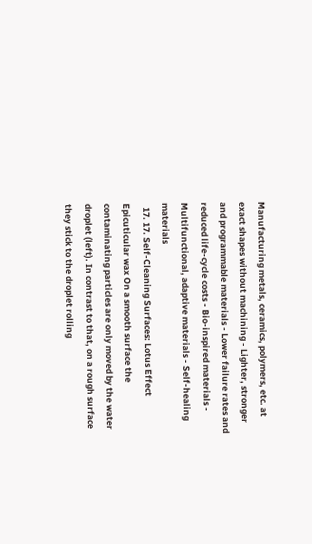Manufacturing metals, ceramics, polymers, etc. at exact shapes without machining - Lighter, stronger and programmable materials - Lower failure rates and reduced life-cycle costs - Bio-inspired materials - Multifunctional, adaptive materials - Self-healing materials
  17. 17. Self-Cleaning Surfaces: Lotus Effect Epicuticular wax On a smooth surface the contaminating particles are only moved by the water droplet (left). In contrast to that, on a rough surface they stick to the droplet rolling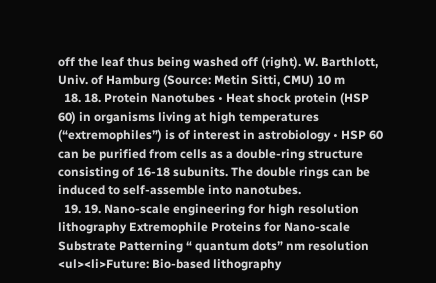off the leaf thus being washed off (right). W. Barthlott, Univ. of Hamburg (Source: Metin Sitti, CMU) 10 m
  18. 18. Protein Nanotubes • Heat shock protein (HSP 60) in organisms living at high temperatures (“extremophiles”) is of interest in astrobiology • HSP 60 can be purified from cells as a double-ring structure consisting of 16-18 subunits. The double rings can be induced to self-assemble into nanotubes.
  19. 19. Nano-scale engineering for high resolution lithography Extremophile Proteins for Nano-scale Substrate Patterning “ quantum dots” nm resolution <ul><li>Future: Bio-based lithography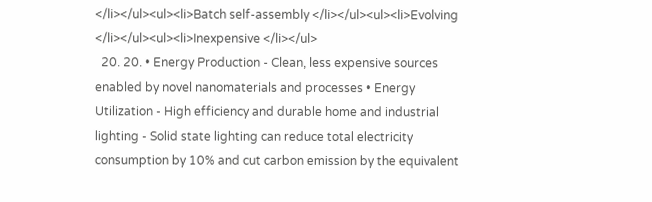</li></ul><ul><li>Batch self-assembly </li></ul><ul><li>Evolving </li></ul><ul><li>Inexpensive </li></ul>
  20. 20. • Energy Production - Clean, less expensive sources enabled by novel nanomaterials and processes • Energy Utilization - High efficiency and durable home and industrial lighting - Solid state lighting can reduce total electricity consumption by 10% and cut carbon emission by the equivalent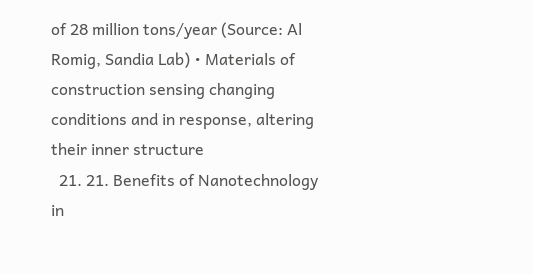of 28 million tons/year (Source: Al Romig, Sandia Lab) • Materials of construction sensing changing conditions and in response, altering their inner structure
  21. 21. Benefits of Nanotechnology in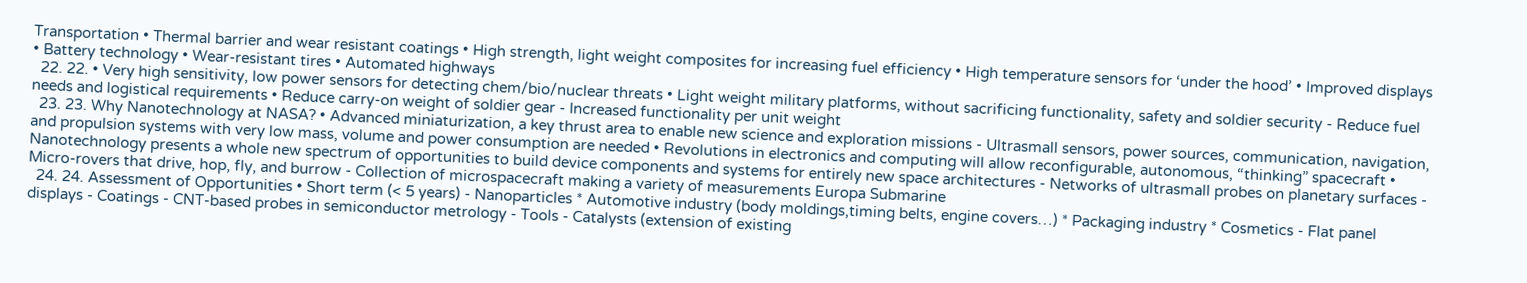Transportation • Thermal barrier and wear resistant coatings • High strength, light weight composites for increasing fuel efficiency • High temperature sensors for ‘under the hood’ • Improved displays • Battery technology • Wear-resistant tires • Automated highways
  22. 22. • Very high sensitivity, low power sensors for detecting chem/bio/nuclear threats • Light weight military platforms, without sacrificing functionality, safety and soldier security - Reduce fuel needs and logistical requirements • Reduce carry-on weight of soldier gear - Increased functionality per unit weight
  23. 23. Why Nanotechnology at NASA? • Advanced miniaturization, a key thrust area to enable new science and exploration missions - Ultrasmall sensors, power sources, communication, navigation, and propulsion systems with very low mass, volume and power consumption are needed • Revolutions in electronics and computing will allow reconfigurable, autonomous, “thinking” spacecraft • Nanotechnology presents a whole new spectrum of opportunities to build device components and systems for entirely new space architectures - Networks of ultrasmall probes on planetary surfaces - Micro-rovers that drive, hop, fly, and burrow - Collection of microspacecraft making a variety of measurements Europa Submarine
  24. 24. Assessment of Opportunities • Short term (< 5 years) - Nanoparticles * Automotive industry (body moldings,timing belts, engine covers…) * Packaging industry * Cosmetics - Flat panel displays - Coatings - CNT-based probes in semiconductor metrology - Tools - Catalysts (extension of existing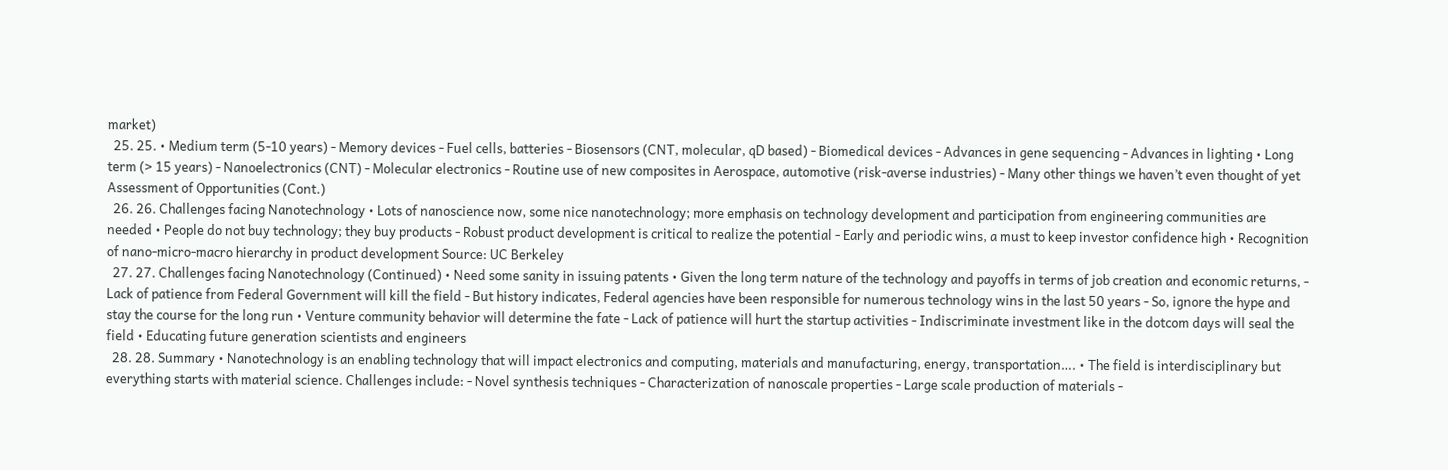market)
  25. 25. • Medium term (5-10 years) - Memory devices - Fuel cells, batteries - Biosensors (CNT, molecular, qD based) - Biomedical devices - Advances in gene sequencing - Advances in lighting • Long term (> 15 years) - Nanoelectronics (CNT) - Molecular electronics - Routine use of new composites in Aerospace, automotive (risk-averse industries) - Many other things we haven’t even thought of yet Assessment of Opportunities (Cont.)
  26. 26. Challenges facing Nanotechnology • Lots of nanoscience now, some nice nanotechnology; more emphasis on technology development and participation from engineering communities are needed • People do not buy technology; they buy products - Robust product development is critical to realize the potential - Early and periodic wins, a must to keep investor confidence high • Recognition of nano-micro-macro hierarchy in product development Source: UC Berkeley
  27. 27. Challenges facing Nanotechnology (Continued) • Need some sanity in issuing patents • Given the long term nature of the technology and payoffs in terms of job creation and economic returns, - Lack of patience from Federal Government will kill the field - But history indicates, Federal agencies have been responsible for numerous technology wins in the last 50 years - So, ignore the hype and stay the course for the long run • Venture community behavior will determine the fate - Lack of patience will hurt the startup activities - Indiscriminate investment like in the dotcom days will seal the field • Educating future generation scientists and engineers
  28. 28. Summary • Nanotechnology is an enabling technology that will impact electronics and computing, materials and manufacturing, energy, transportation…. • The field is interdisciplinary but everything starts with material science. Challenges include: - Novel synthesis techniques - Characterization of nanoscale properties - Large scale production of materials -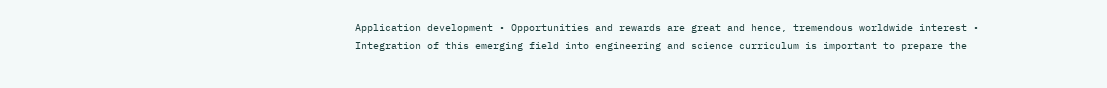Application development • Opportunities and rewards are great and hence, tremendous worldwide interest • Integration of this emerging field into engineering and science curriculum is important to prepare the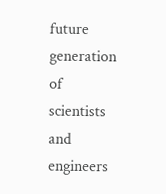future generation of scientists and engineers